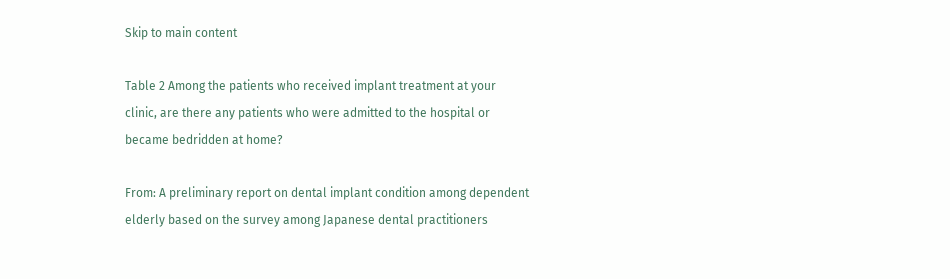Skip to main content

Table 2 Among the patients who received implant treatment at your clinic, are there any patients who were admitted to the hospital or became bedridden at home?

From: A preliminary report on dental implant condition among dependent elderly based on the survey among Japanese dental practitioners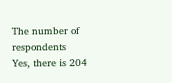The number of respondents
Yes, there is 204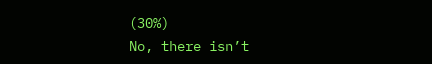(30%)
No, there isn’t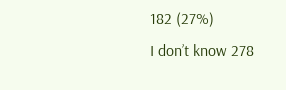182 (27%)
I don’t know 278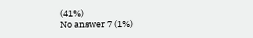(41%)
No answer 7 (1%)